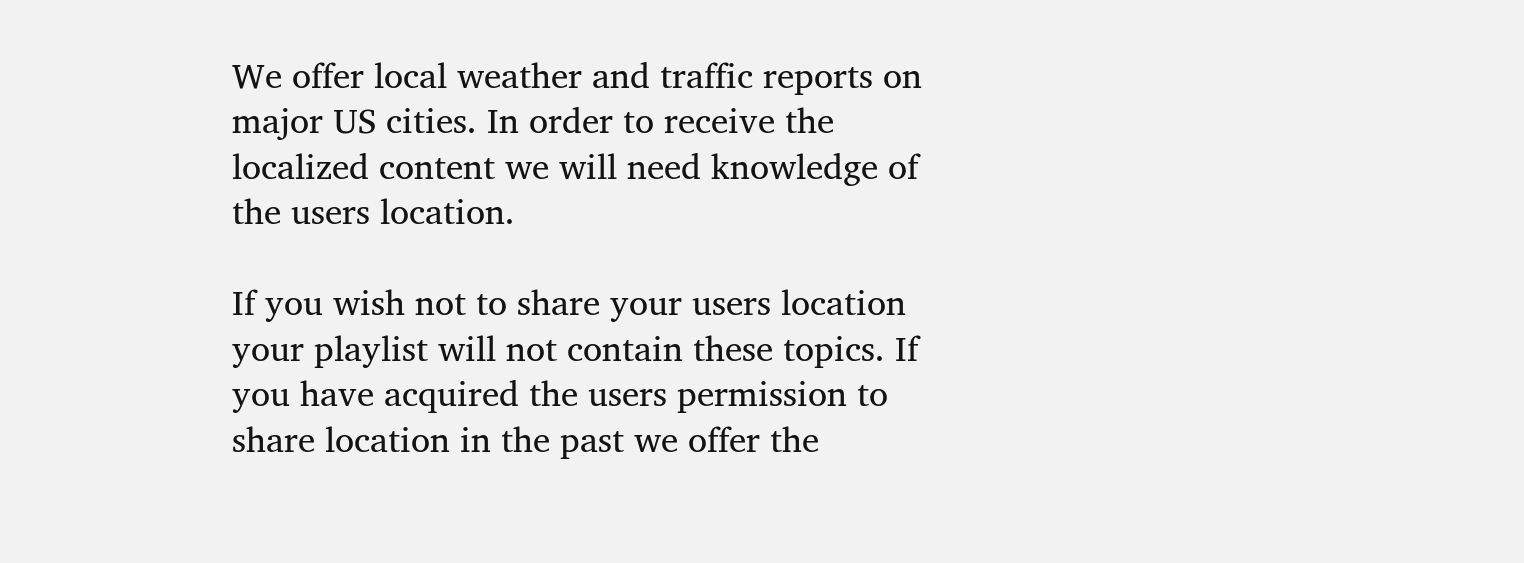We offer local weather and traffic reports on major US cities. In order to receive the localized content we will need knowledge of the users location.

If you wish not to share your users location your playlist will not contain these topics. If you have acquired the users permission to share location in the past we offer the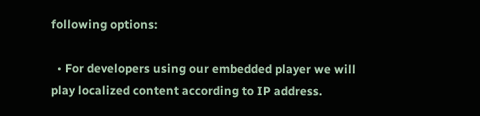following options:

  • For developers using our embedded player we will play localized content according to IP address.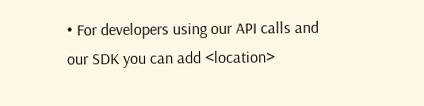• For developers using our API calls and our SDK you can add <location>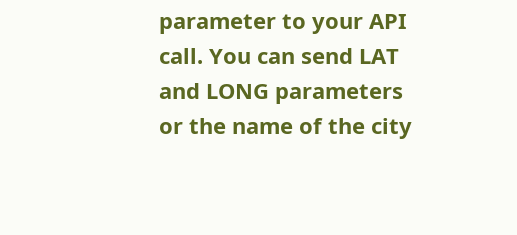parameter to your API call. You can send LAT and LONG parameters or the name of the city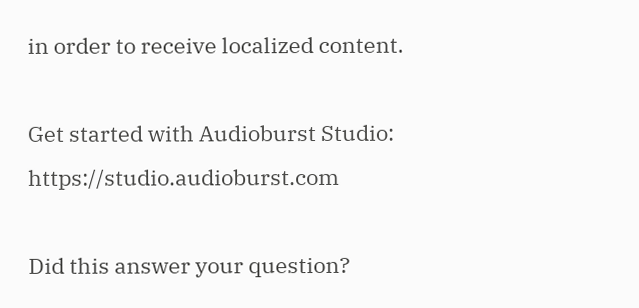in order to receive localized content.

Get started with Audioburst Studio: https://studio.audioburst.com

Did this answer your question?